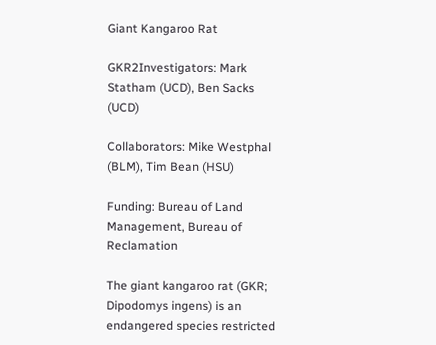Giant Kangaroo Rat

GKR2Investigators: Mark Statham (UCD), Ben Sacks (UCD)

Collaborators: Mike Westphal (BLM), Tim Bean (HSU)

Funding: Bureau of Land Management, Bureau of Reclamation

The giant kangaroo rat (GKR; Dipodomys ingens) is an endangered species restricted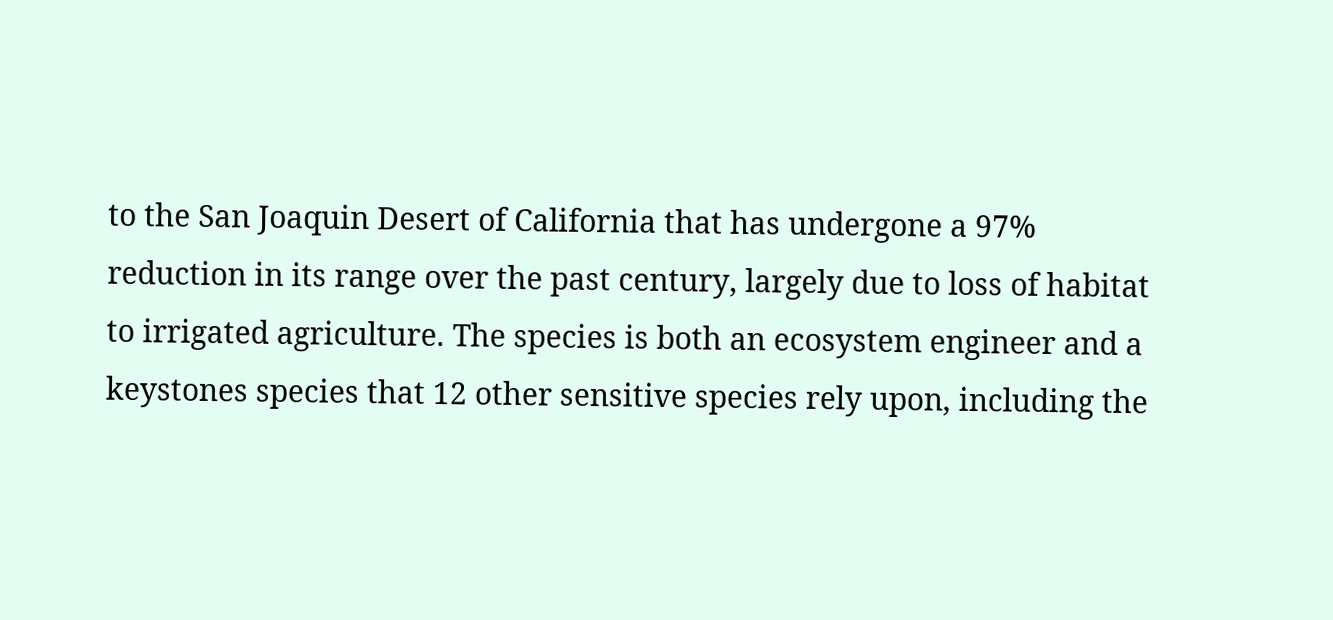to the San Joaquin Desert of California that has undergone a 97% reduction in its range over the past century, largely due to loss of habitat to irrigated agriculture. The species is both an ecosystem engineer and a keystones species that 12 other sensitive species rely upon, including the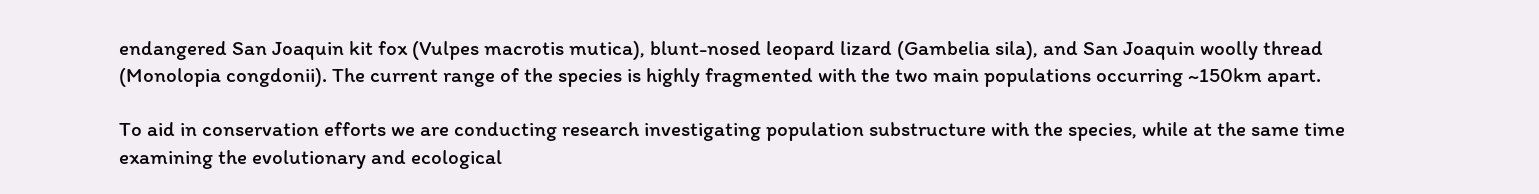endangered San Joaquin kit fox (Vulpes macrotis mutica), blunt-nosed leopard lizard (Gambelia sila), and San Joaquin woolly thread (Monolopia congdonii). The current range of the species is highly fragmented with the two main populations occurring ~150km apart.

To aid in conservation efforts we are conducting research investigating population substructure with the species, while at the same time examining the evolutionary and ecological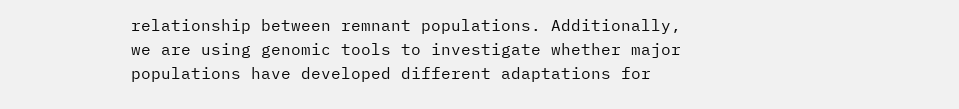relationship between remnant populations. Additionally, we are using genomic tools to investigate whether major populations have developed different adaptations for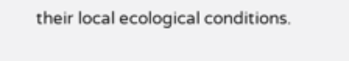their local ecological conditions.